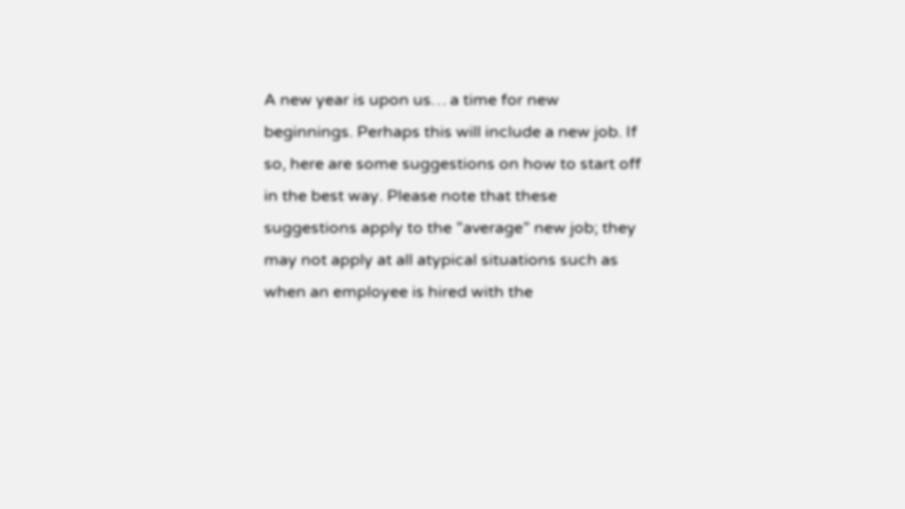A new year is upon us… a time for new beginnings. Perhaps this will include a new job. If so, here are some suggestions on how to start off in the best way. Please note that these suggestions apply to the ”average” new job; they may not apply at all atypical situations such as when an employee is hired with the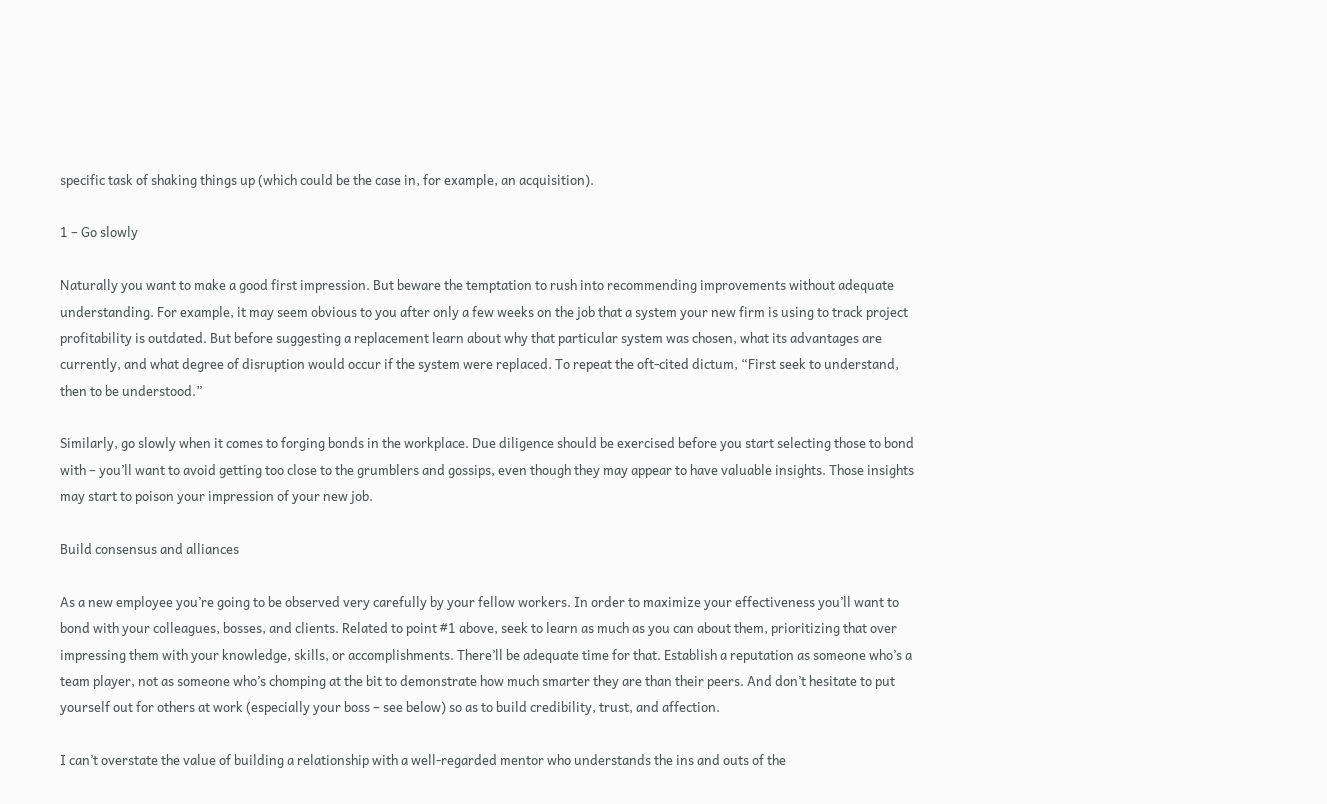specific task of shaking things up (which could be the case in, for example, an acquisition).

1 – Go slowly

Naturally you want to make a good first impression. But beware the temptation to rush into recommending improvements without adequate understanding. For example, it may seem obvious to you after only a few weeks on the job that a system your new firm is using to track project profitability is outdated. But before suggesting a replacement learn about why that particular system was chosen, what its advantages are currently, and what degree of disruption would occur if the system were replaced. To repeat the oft-cited dictum, “First seek to understand, then to be understood.”

Similarly, go slowly when it comes to forging bonds in the workplace. Due diligence should be exercised before you start selecting those to bond with – you’ll want to avoid getting too close to the grumblers and gossips, even though they may appear to have valuable insights. Those insights may start to poison your impression of your new job.

Build consensus and alliances

As a new employee you’re going to be observed very carefully by your fellow workers. In order to maximize your effectiveness you’ll want to bond with your colleagues, bosses, and clients. Related to point #1 above, seek to learn as much as you can about them, prioritizing that over impressing them with your knowledge, skills, or accomplishments. There’ll be adequate time for that. Establish a reputation as someone who’s a team player, not as someone who’s chomping at the bit to demonstrate how much smarter they are than their peers. And don’t hesitate to put yourself out for others at work (especially your boss – see below) so as to build credibility, trust, and affection.

I can’t overstate the value of building a relationship with a well-regarded mentor who understands the ins and outs of the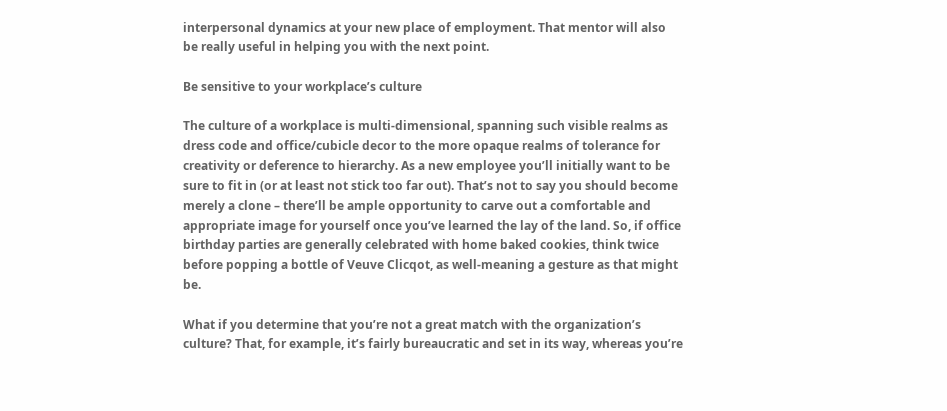interpersonal dynamics at your new place of employment. That mentor will also be really useful in helping you with the next point.

Be sensitive to your workplace’s culture

The culture of a workplace is multi-dimensional, spanning such visible realms as dress code and office/cubicle decor to the more opaque realms of tolerance for creativity or deference to hierarchy. As a new employee you’ll initially want to be sure to fit in (or at least not stick too far out). That’s not to say you should become merely a clone – there’ll be ample opportunity to carve out a comfortable and appropriate image for yourself once you’ve learned the lay of the land. So, if office birthday parties are generally celebrated with home baked cookies, think twice before popping a bottle of Veuve Clicqot, as well-meaning a gesture as that might be.

What if you determine that you’re not a great match with the organization’s culture? That, for example, it’s fairly bureaucratic and set in its way, whereas you’re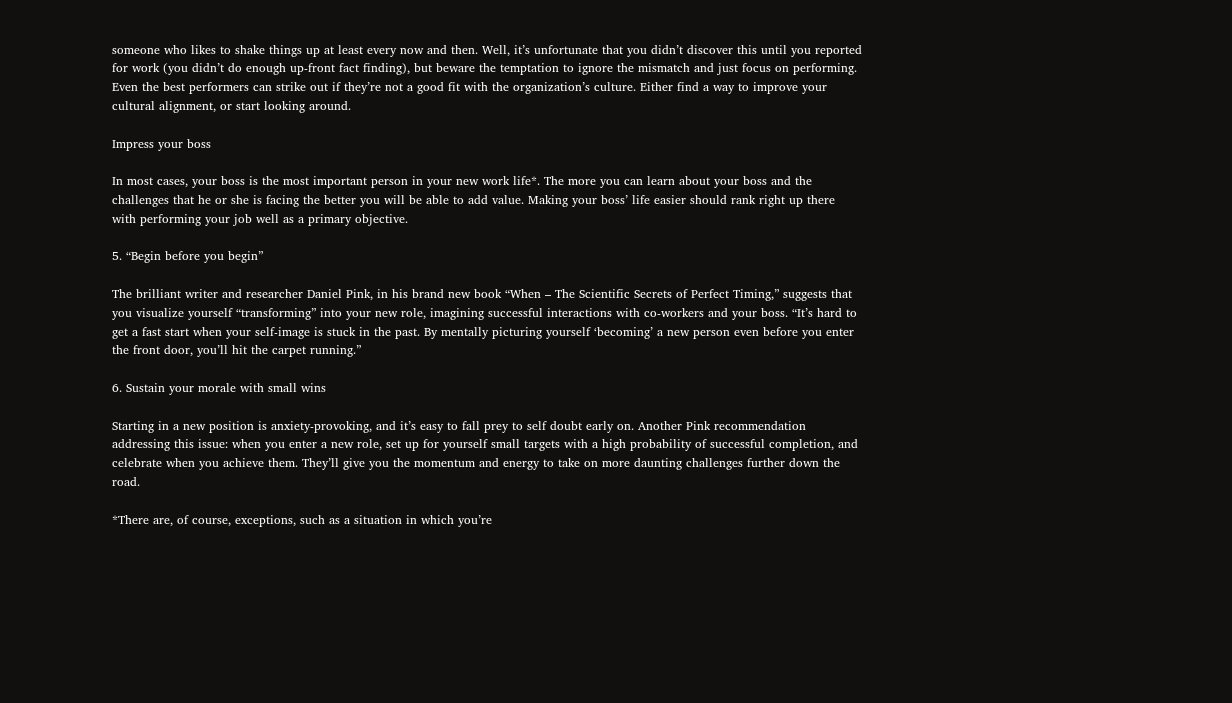someone who likes to shake things up at least every now and then. Well, it’s unfortunate that you didn’t discover this until you reported for work (you didn’t do enough up-front fact finding), but beware the temptation to ignore the mismatch and just focus on performing. Even the best performers can strike out if they’re not a good fit with the organization’s culture. Either find a way to improve your cultural alignment, or start looking around.

Impress your boss

In most cases, your boss is the most important person in your new work life*. The more you can learn about your boss and the challenges that he or she is facing the better you will be able to add value. Making your boss’ life easier should rank right up there with performing your job well as a primary objective.

5. “Begin before you begin”

The brilliant writer and researcher Daniel Pink, in his brand new book “When – The Scientific Secrets of Perfect Timing,” suggests that you visualize yourself “transforming” into your new role, imagining successful interactions with co-workers and your boss. “It’s hard to get a fast start when your self-image is stuck in the past. By mentally picturing yourself ‘becoming’ a new person even before you enter the front door, you’ll hit the carpet running.”

6. Sustain your morale with small wins

Starting in a new position is anxiety-provoking, and it’s easy to fall prey to self doubt early on. Another Pink recommendation addressing this issue: when you enter a new role, set up for yourself small targets with a high probability of successful completion, and celebrate when you achieve them. They’ll give you the momentum and energy to take on more daunting challenges further down the road.

*There are, of course, exceptions, such as a situation in which you’re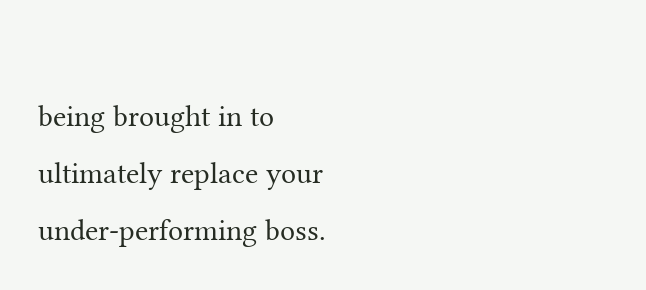being brought in to ultimately replace your under-performing boss.